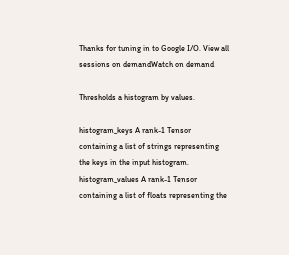Thanks for tuning in to Google I/O. View all sessions on demandWatch on demand

Thresholds a histogram by values.

histogram_keys A rank-1 Tensor containing a list of strings representing the keys in the input histogram.
histogram_values A rank-1 Tensor containing a list of floats representing the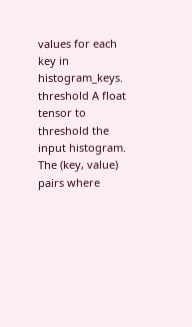values for each key in histogram_keys.
threshold A float tensor to threshold the input histogram. The (key, value) pairs where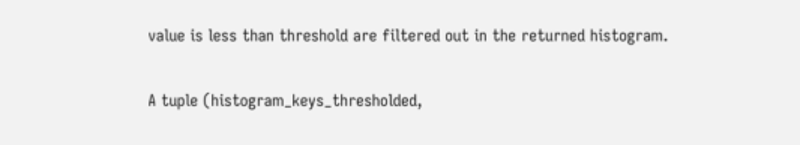value is less than threshold are filtered out in the returned histogram.

A tuple (histogram_keys_thresholded,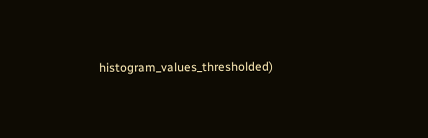histogram_values_thresholded)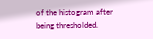of the histogram after being thresholded.